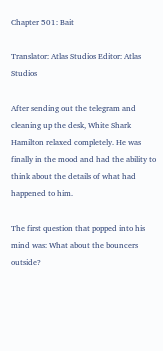Chapter 501: Bait

Translator: Atlas Studios Editor: Atlas Studios

After sending out the telegram and cleaning up the desk, White Shark Hamilton relaxed completely. He was finally in the mood and had the ability to think about the details of what had happened to him.

The first question that popped into his mind was: What about the bouncers outside?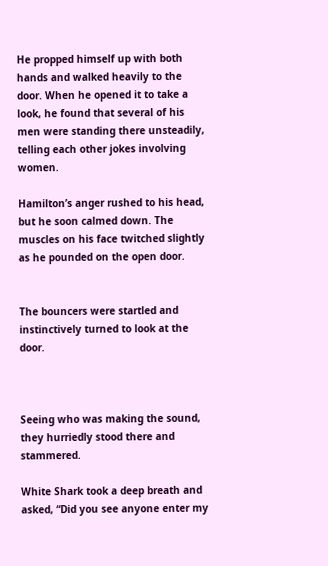He propped himself up with both hands and walked heavily to the door. When he opened it to take a look, he found that several of his men were standing there unsteadily, telling each other jokes involving women.

Hamilton’s anger rushed to his head, but he soon calmed down. The muscles on his face twitched slightly as he pounded on the open door.


The bouncers were startled and instinctively turned to look at the door.



Seeing who was making the sound, they hurriedly stood there and stammered.

White Shark took a deep breath and asked, “Did you see anyone enter my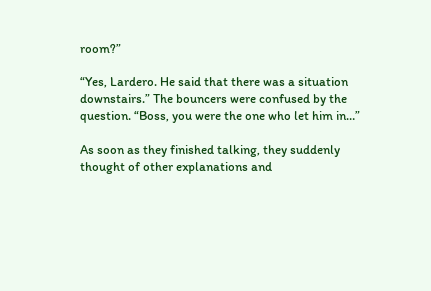room?”

“Yes, Lardero. He said that there was a situation downstairs.” The bouncers were confused by the question. “Boss, you were the one who let him in…”

As soon as they finished talking, they suddenly thought of other explanations and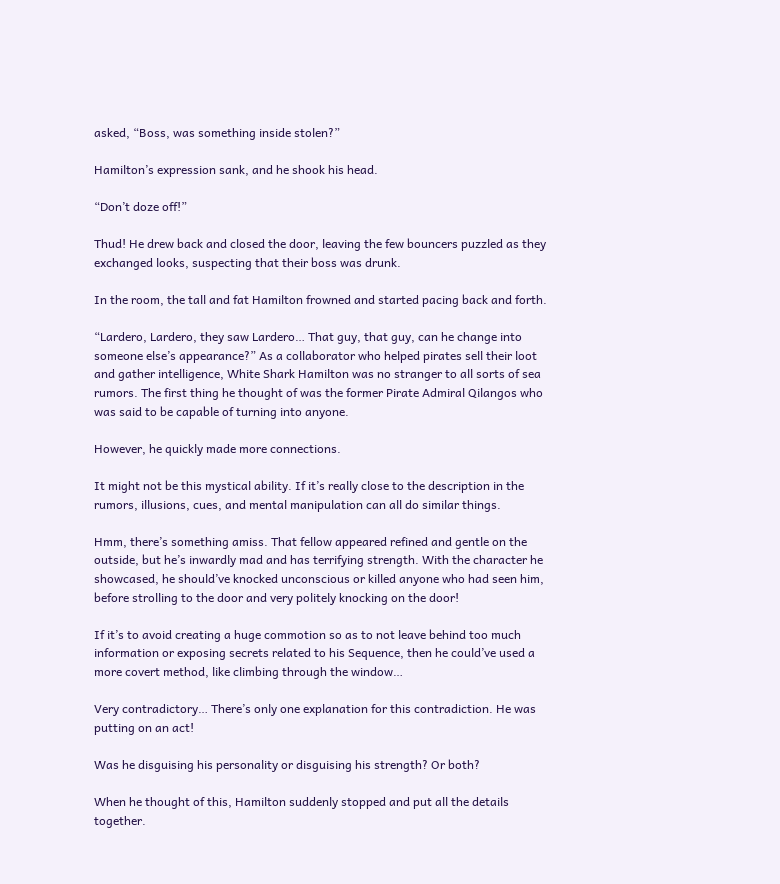asked, “Boss, was something inside stolen?”

Hamilton’s expression sank, and he shook his head.

“Don’t doze off!”

Thud! He drew back and closed the door, leaving the few bouncers puzzled as they exchanged looks, suspecting that their boss was drunk.

In the room, the tall and fat Hamilton frowned and started pacing back and forth.

“Lardero, Lardero, they saw Lardero… That guy, that guy, can he change into someone else’s appearance?” As a collaborator who helped pirates sell their loot and gather intelligence, White Shark Hamilton was no stranger to all sorts of sea rumors. The first thing he thought of was the former Pirate Admiral Qilangos who was said to be capable of turning into anyone.

However, he quickly made more connections.

It might not be this mystical ability. If it’s really close to the description in the rumors, illusions, cues, and mental manipulation can all do similar things.

Hmm, there’s something amiss. That fellow appeared refined and gentle on the outside, but he’s inwardly mad and has terrifying strength. With the character he showcased, he should’ve knocked unconscious or killed anyone who had seen him, before strolling to the door and very politely knocking on the door!

If it’s to avoid creating a huge commotion so as to not leave behind too much information or exposing secrets related to his Sequence, then he could’ve used a more covert method, like climbing through the window…

Very contradictory… There’s only one explanation for this contradiction. He was putting on an act!

Was he disguising his personality or disguising his strength? Or both?

When he thought of this, Hamilton suddenly stopped and put all the details together.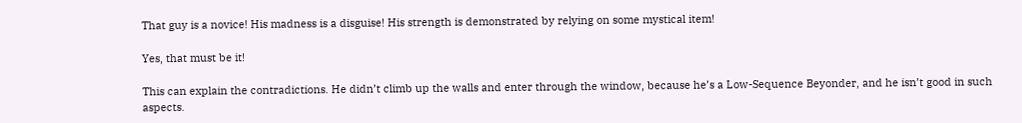That guy is a novice! His madness is a disguise! His strength is demonstrated by relying on some mystical item!

Yes, that must be it!

This can explain the contradictions. He didn’t climb up the walls and enter through the window, because he’s a Low-Sequence Beyonder, and he isn’t good in such aspects.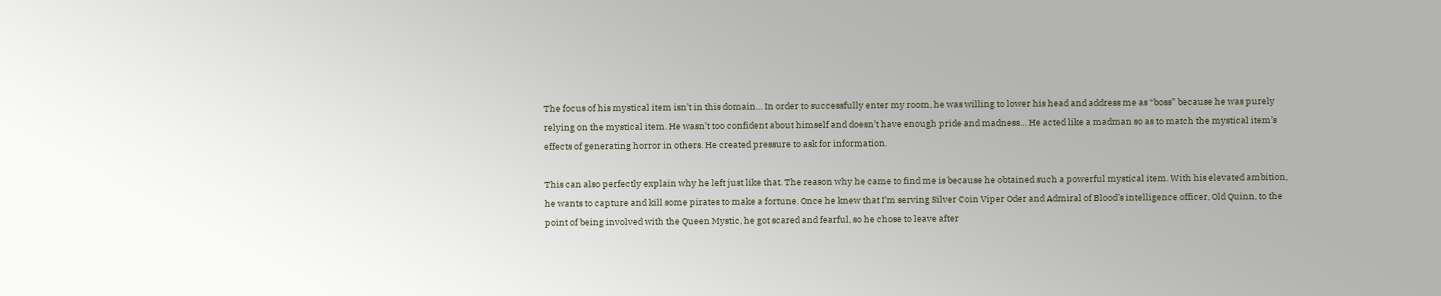The focus of his mystical item isn’t in this domain… In order to successfully enter my room, he was willing to lower his head and address me as “boss” because he was purely relying on the mystical item. He wasn’t too confident about himself and doesn’t have enough pride and madness… He acted like a madman so as to match the mystical item’s effects of generating horror in others. He created pressure to ask for information.

This can also perfectly explain why he left just like that. The reason why he came to find me is because he obtained such a powerful mystical item. With his elevated ambition, he wants to capture and kill some pirates to make a fortune. Once he knew that I’m serving Silver Coin Viper Oder and Admiral of Blood’s intelligence officer, Old Quinn, to the point of being involved with the Queen Mystic, he got scared and fearful, so he chose to leave after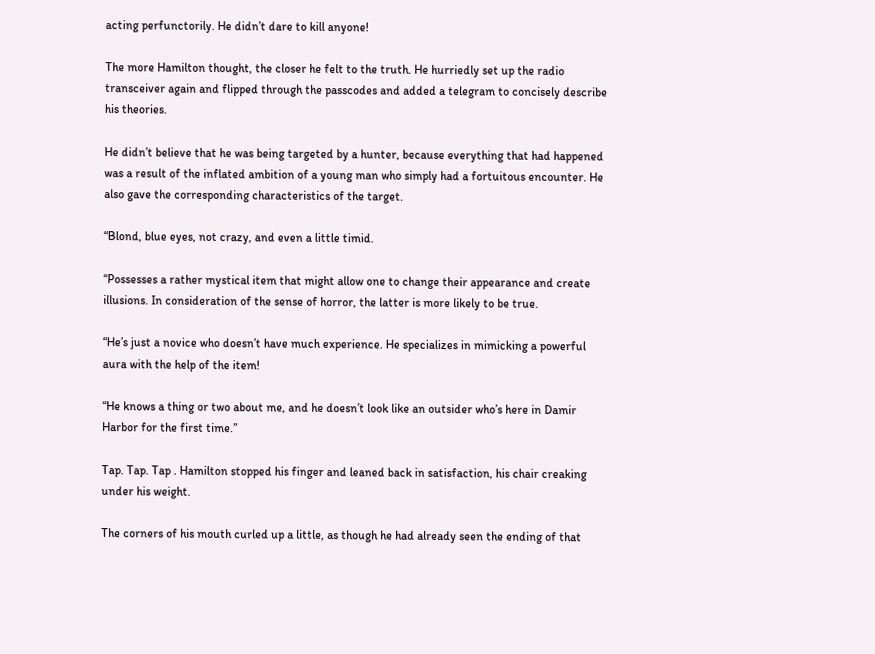acting perfunctorily. He didn’t dare to kill anyone!

The more Hamilton thought, the closer he felt to the truth. He hurriedly set up the radio transceiver again and flipped through the passcodes and added a telegram to concisely describe his theories.

He didn’t believe that he was being targeted by a hunter, because everything that had happened was a result of the inflated ambition of a young man who simply had a fortuitous encounter. He also gave the corresponding characteristics of the target.

“Blond, blue eyes, not crazy, and even a little timid.

“Possesses a rather mystical item that might allow one to change their appearance and create illusions. In consideration of the sense of horror, the latter is more likely to be true.

“He’s just a novice who doesn’t have much experience. He specializes in mimicking a powerful aura with the help of the item!

“He knows a thing or two about me, and he doesn’t look like an outsider who’s here in Damir Harbor for the first time.”

Tap. Tap. Tap . Hamilton stopped his finger and leaned back in satisfaction, his chair creaking under his weight.

The corners of his mouth curled up a little, as though he had already seen the ending of that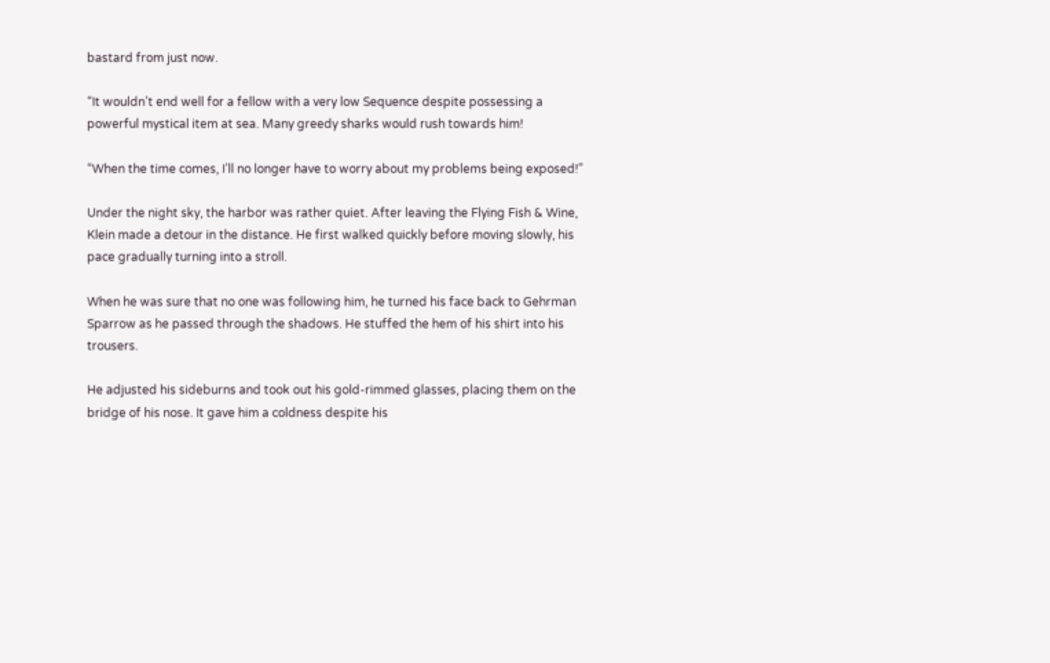bastard from just now.

“It wouldn’t end well for a fellow with a very low Sequence despite possessing a powerful mystical item at sea. Many greedy sharks would rush towards him!

“When the time comes, I’ll no longer have to worry about my problems being exposed!”

Under the night sky, the harbor was rather quiet. After leaving the Flying Fish & Wine, Klein made a detour in the distance. He first walked quickly before moving slowly, his pace gradually turning into a stroll.

When he was sure that no one was following him, he turned his face back to Gehrman Sparrow as he passed through the shadows. He stuffed the hem of his shirt into his trousers.

He adjusted his sideburns and took out his gold-rimmed glasses, placing them on the bridge of his nose. It gave him a coldness despite his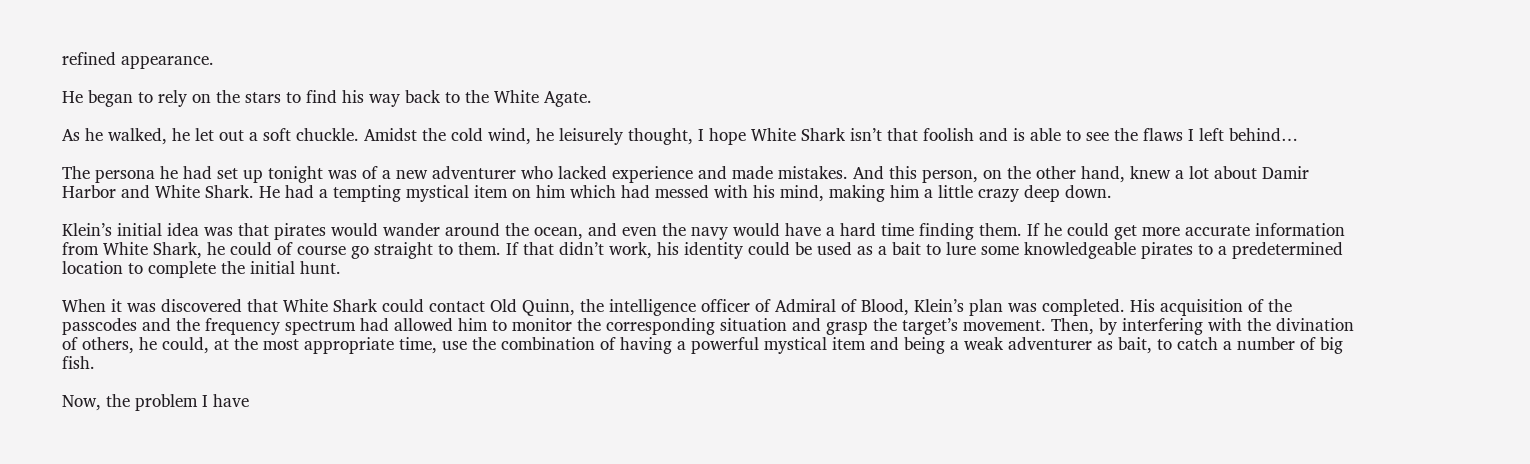refined appearance.

He began to rely on the stars to find his way back to the White Agate.

As he walked, he let out a soft chuckle. Amidst the cold wind, he leisurely thought, I hope White Shark isn’t that foolish and is able to see the flaws I left behind…

The persona he had set up tonight was of a new adventurer who lacked experience and made mistakes. And this person, on the other hand, knew a lot about Damir Harbor and White Shark. He had a tempting mystical item on him which had messed with his mind, making him a little crazy deep down.

Klein’s initial idea was that pirates would wander around the ocean, and even the navy would have a hard time finding them. If he could get more accurate information from White Shark, he could of course go straight to them. If that didn’t work, his identity could be used as a bait to lure some knowledgeable pirates to a predetermined location to complete the initial hunt.

When it was discovered that White Shark could contact Old Quinn, the intelligence officer of Admiral of Blood, Klein’s plan was completed. His acquisition of the passcodes and the frequency spectrum had allowed him to monitor the corresponding situation and grasp the target’s movement. Then, by interfering with the divination of others, he could, at the most appropriate time, use the combination of having a powerful mystical item and being a weak adventurer as bait, to catch a number of big fish.

Now, the problem I have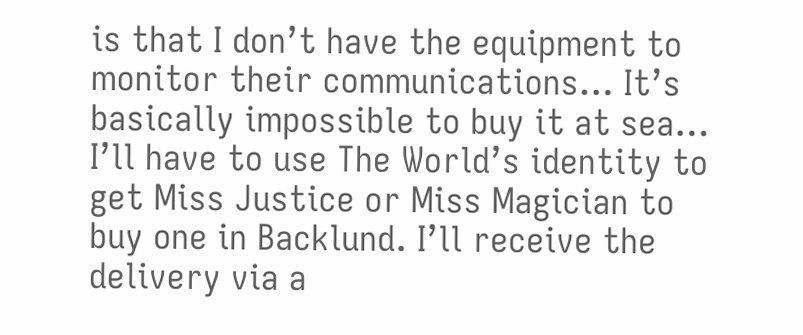is that I don’t have the equipment to monitor their communications… It’s basically impossible to buy it at sea… I’ll have to use The World’s identity to get Miss Justice or Miss Magician to buy one in Backlund. I’ll receive the delivery via a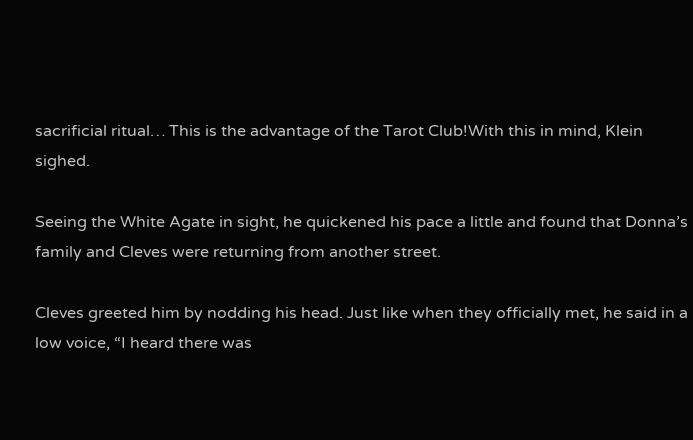sacrificial ritual… This is the advantage of the Tarot Club!With this in mind, Klein sighed.

Seeing the White Agate in sight, he quickened his pace a little and found that Donna’s family and Cleves were returning from another street.

Cleves greeted him by nodding his head. Just like when they officially met, he said in a low voice, “I heard there was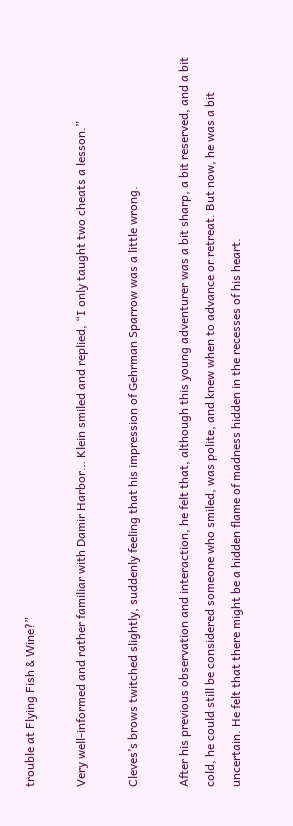trouble at Flying Fish & Wine?”

Very well-informed and rather familiar with Damir Harbor… Klein smiled and replied, “I only taught two cheats a lesson.”

Cleves’s brows twitched slightly, suddenly feeling that his impression of Gehrman Sparrow was a little wrong.

After his previous observation and interaction, he felt that, although this young adventurer was a bit sharp, a bit reserved, and a bit cold, he could still be considered someone who smiled, was polite, and knew when to advance or retreat. But now, he was a bit uncertain. He felt that there might be a hidden flame of madness hidden in the recesses of his heart.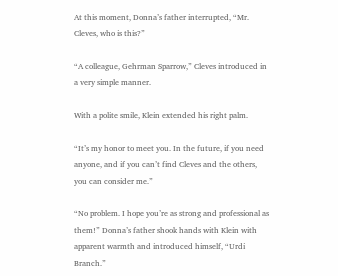At this moment, Donna’s father interrupted, “Mr. Cleves, who is this?”

“A colleague, Gehrman Sparrow,” Cleves introduced in a very simple manner.

With a polite smile, Klein extended his right palm.

“It’s my honor to meet you. In the future, if you need anyone, and if you can’t find Cleves and the others, you can consider me.”

“No problem. I hope you’re as strong and professional as them!” Donna’s father shook hands with Klein with apparent warmth and introduced himself, “Urdi Branch.”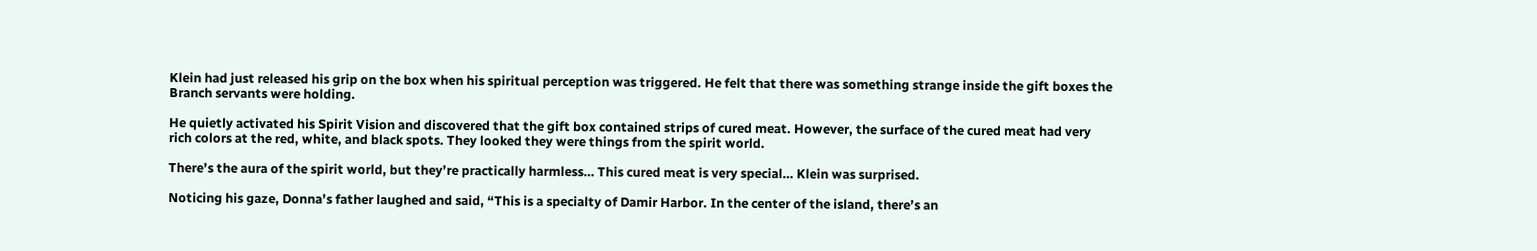Klein had just released his grip on the box when his spiritual perception was triggered. He felt that there was something strange inside the gift boxes the Branch servants were holding.

He quietly activated his Spirit Vision and discovered that the gift box contained strips of cured meat. However, the surface of the cured meat had very rich colors at the red, white, and black spots. They looked they were things from the spirit world.

There’s the aura of the spirit world, but they’re practically harmless… This cured meat is very special… Klein was surprised.

Noticing his gaze, Donna’s father laughed and said, “This is a specialty of Damir Harbor. In the center of the island, there’s an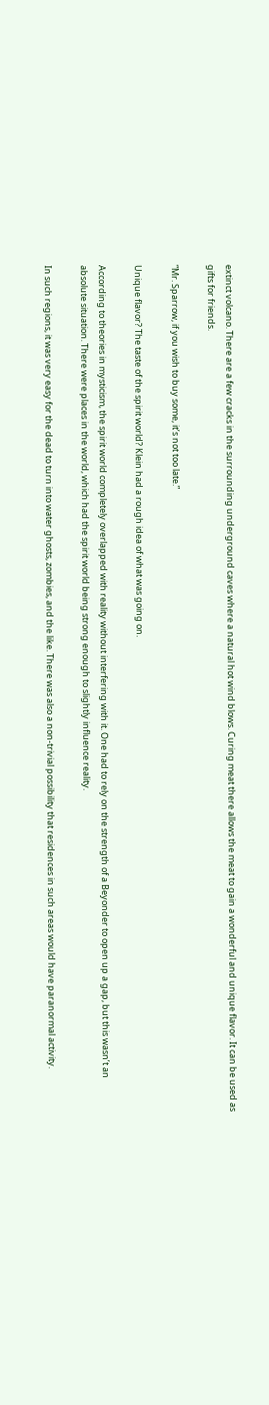extinct volcano. There are a few cracks in the surrounding underground caves where a natural hot wind blows. Curing meat there allows the meat to gain a wonderful and unique flavor. It can be used as gifts for friends.

“Mr. Sparrow, if you wish to buy some, it’s not too late.”

Unique flavor? The taste of the spirit world? Klein had a rough idea of what was going on.

According to theories in mysticism, the spirit world completely overlapped with reality without interfering with it. One had to rely on the strength of a Beyonder to open up a gap, but this wasn’t an absolute situation. There were places in the world, which had the spirit world being strong enough to slightly influence reality.

In such regions, it was very easy for the dead to turn into water ghosts, zombies, and the like. There was also a non-trivial possibility that residences in such areas would have paranormal activity.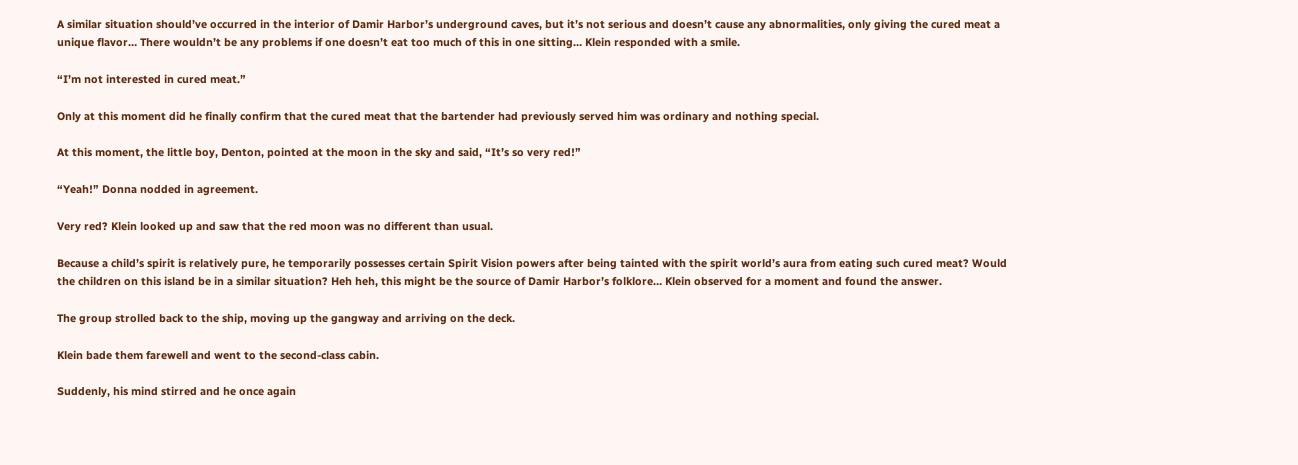A similar situation should’ve occurred in the interior of Damir Harbor’s underground caves, but it’s not serious and doesn’t cause any abnormalities, only giving the cured meat a unique flavor… There wouldn’t be any problems if one doesn’t eat too much of this in one sitting… Klein responded with a smile.

“I’m not interested in cured meat.”

Only at this moment did he finally confirm that the cured meat that the bartender had previously served him was ordinary and nothing special.

At this moment, the little boy, Denton, pointed at the moon in the sky and said, “It’s so very red!”

“Yeah!” Donna nodded in agreement.

Very red? Klein looked up and saw that the red moon was no different than usual.

Because a child’s spirit is relatively pure, he temporarily possesses certain Spirit Vision powers after being tainted with the spirit world’s aura from eating such cured meat? Would the children on this island be in a similar situation? Heh heh, this might be the source of Damir Harbor’s folklore… Klein observed for a moment and found the answer.

The group strolled back to the ship, moving up the gangway and arriving on the deck.

Klein bade them farewell and went to the second-class cabin.

Suddenly, his mind stirred and he once again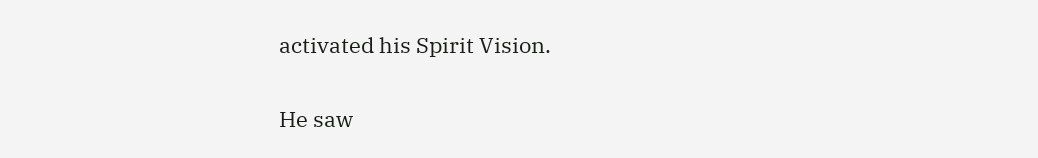activated his Spirit Vision.

He saw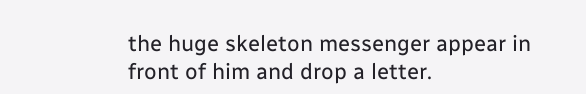the huge skeleton messenger appear in front of him and drop a letter.